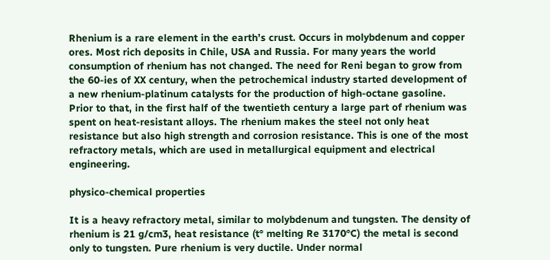Rhenium is a rare element in the earth’s crust. Occurs in molybdenum and copper ores. Most rich deposits in Chile, USA and Russia. For many years the world consumption of rhenium has not changed. The need for Reni began to grow from the 60-ies of XX century, when the petrochemical industry started development of a new rhenium-platinum catalysts for the production of high-octane gasoline. Prior to that, in the first half of the twentieth century a large part of rhenium was spent on heat-resistant alloys. The rhenium makes the steel not only heat resistance but also high strength and corrosion resistance. This is one of the most refractory metals, which are used in metallurgical equipment and electrical engineering.

physico-chemical properties

It is a heavy refractory metal, similar to molybdenum and tungsten. The density of rhenium is 21 g/cm3, heat resistance (t° melting Re 3170°C) the metal is second only to tungsten. Pure rhenium is very ductile. Under normal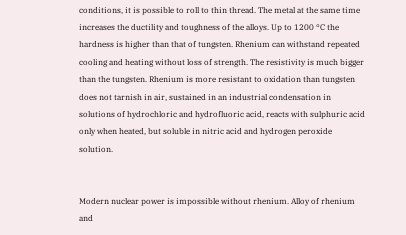conditions, it is possible to roll to thin thread. The metal at the same time increases the ductility and toughness of the alloys. Up to 1200 °C the hardness is higher than that of tungsten. Rhenium can withstand repeated cooling and heating without loss of strength. The resistivity is much bigger than the tungsten. Rhenium is more resistant to oxidation than tungsten does not tarnish in air, sustained in an industrial condensation in solutions of hydrochloric and hydrofluoric acid, reacts with sulphuric acid only when heated, but soluble in nitric acid and hydrogen peroxide solution.


Modern nuclear power is impossible without rhenium. Alloy of rhenium and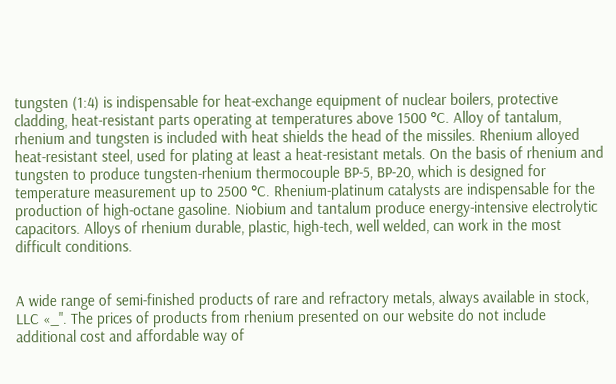tungsten (1:4) is indispensable for heat-exchange equipment of nuclear boilers, protective cladding, heat-resistant parts operating at temperatures above 1500 °C. Alloy of tantalum, rhenium and tungsten is included with heat shields the head of the missiles. Rhenium alloyed heat-resistant steel, used for plating at least a heat-resistant metals. On the basis of rhenium and tungsten to produce tungsten-rhenium thermocouple BP-5, BP-20, which is designed for temperature measurement up to 2500 °C. Rhenium-platinum catalysts are indispensable for the production of high-octane gasoline. Niobium and tantalum produce energy-intensive electrolytic capacitors. Alloys of rhenium durable, plastic, high-tech, well welded, can work in the most difficult conditions.


A wide range of semi-finished products of rare and refractory metals, always available in stock, LLC «_". The prices of products from rhenium presented on our website do not include additional cost and affordable way of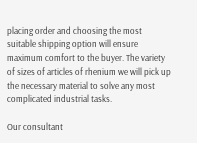placing order and choosing the most suitable shipping option will ensure maximum comfort to the buyer. The variety of sizes of articles of rhenium we will pick up the necessary material to solve any most complicated industrial tasks.

Our consultant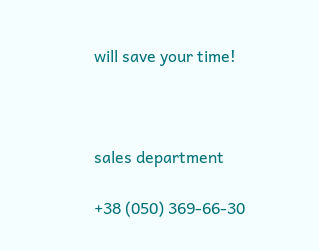will save your time!



sales department

+38 (050) 369-66-30